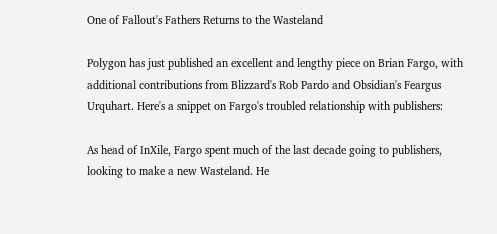One of Fallout's Fathers Returns to the Wasteland

Polygon has just published an excellent and lengthy piece on Brian Fargo, with additional contributions from Blizzard's Rob Pardo and Obsidian's Feargus Urquhart. Here's a snippet on Fargo's troubled relationship with publishers:

As head of InXile, Fargo spent much of the last decade going to publishers, looking to make a new Wasteland. He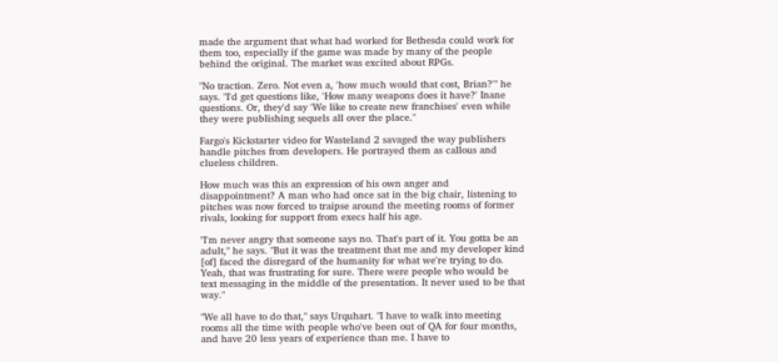made the argument that what had worked for Bethesda could work for them too, especially if the game was made by many of the people behind the original. The market was excited about RPGs.

"No traction. Zero. Not even a, 'how much would that cost, Brian?'" he says. "I'd get questions like, 'How many weapons does it have?' Inane questions. Or, they'd say 'We like to create new franchises' even while they were publishing sequels all over the place."

Fargo's Kickstarter video for Wasteland 2 savaged the way publishers handle pitches from developers. He portrayed them as callous and clueless children.

How much was this an expression of his own anger and disappointment? A man who had once sat in the big chair, listening to pitches was now forced to traipse around the meeting rooms of former rivals, looking for support from execs half his age.

"I'm never angry that someone says no. That's part of it. You gotta be an adult," he says. "But it was the treatment that me and my developer kind [of] faced the disregard of the humanity for what we're trying to do. Yeah, that was frustrating for sure. There were people who would be text messaging in the middle of the presentation. It never used to be that way."

"We all have to do that," says Urquhart. "I have to walk into meeting rooms all the time with people who've been out of QA for four months, and have 20 less years of experience than me. I have to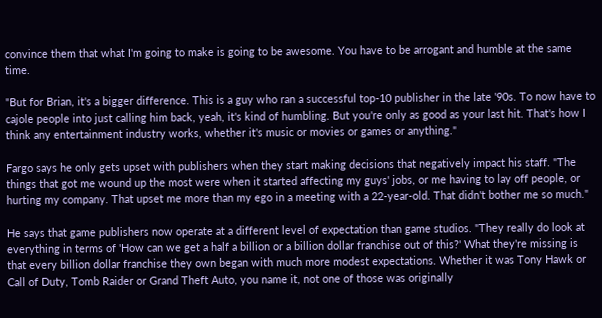convince them that what I'm going to make is going to be awesome. You have to be arrogant and humble at the same time.

"But for Brian, it's a bigger difference. This is a guy who ran a successful top-10 publisher in the late '90s. To now have to cajole people into just calling him back, yeah, it's kind of humbling. But you're only as good as your last hit. That's how I think any entertainment industry works, whether it's music or movies or games or anything."

Fargo says he only gets upset with publishers when they start making decisions that negatively impact his staff. "The things that got me wound up the most were when it started affecting my guys' jobs, or me having to lay off people, or hurting my company. That upset me more than my ego in a meeting with a 22-year-old. That didn't bother me so much."

He says that game publishers now operate at a different level of expectation than game studios. "They really do look at everything in terms of 'How can we get a half a billion or a billion dollar franchise out of this?' What they're missing is that every billion dollar franchise they own began with much more modest expectations. Whether it was Tony Hawk or Call of Duty, Tomb Raider or Grand Theft Auto, you name it, not one of those was originally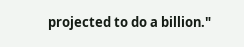projected to do a billion."